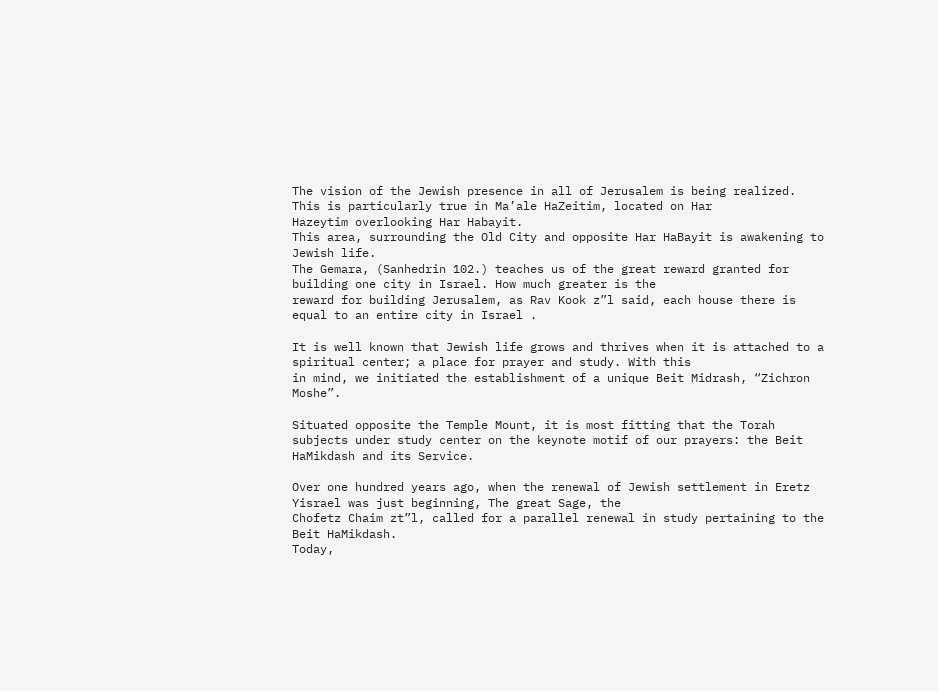The vision of the Jewish presence in all of Jerusalem is being realized. This is particularly true in Ma’ale HaZeitim, located on Har
Hazeytim overlooking Har Habayit.
This area, surrounding the Old City and opposite Har HaBayit is awakening to Jewish life.
The Gemara, (Sanhedrin 102.) teaches us of the great reward granted for building one city in Israel. How much greater is the
reward for building Jerusalem, as Rav Kook z”l said, each house there is equal to an entire city in Israel .

It is well known that Jewish life grows and thrives when it is attached to a spiritual center; a place for prayer and study. With this
in mind, we initiated the establishment of a unique Beit Midrash, “Zichron Moshe”.

Situated opposite the Temple Mount, it is most fitting that the Torah
subjects under study center on the keynote motif of our prayers: the Beit HaMikdash and its Service.

Over one hundred years ago, when the renewal of Jewish settlement in Eretz Yisrael was just beginning, The great Sage, the
Chofetz Chaim zt”l, called for a parallel renewal in study pertaining to the Beit HaMikdash.
Today,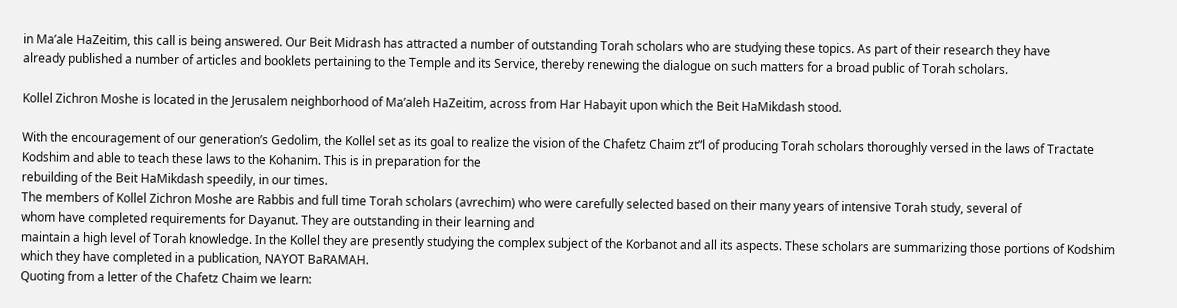in Ma’ale HaZeitim, this call is being answered. Our Beit Midrash has attracted a number of outstanding Torah scholars who are studying these topics. As part of their research they have
already published a number of articles and booklets pertaining to the Temple and its Service, thereby renewing the dialogue on such matters for a broad public of Torah scholars.

Kollel Zichron Moshe is located in the Jerusalem neighborhood of Ma’aleh HaZeitim, across from Har Habayit upon which the Beit HaMikdash stood.

With the encouragement of our generation’s Gedolim, the Kollel set as its goal to realize the vision of the Chafetz Chaim zt”l of producing Torah scholars thoroughly versed in the laws of Tractate Kodshim and able to teach these laws to the Kohanim. This is in preparation for the
rebuilding of the Beit HaMikdash speedily, in our times.
The members of Kollel Zichron Moshe are Rabbis and full time Torah scholars (avrechim) who were carefully selected based on their many years of intensive Torah study, several of
whom have completed requirements for Dayanut. They are outstanding in their learning and
maintain a high level of Torah knowledge. In the Kollel they are presently studying the complex subject of the Korbanot and all its aspects. These scholars are summarizing those portions of Kodshim which they have completed in a publication, NAYOT BaRAMAH.
Quoting from a letter of the Chafetz Chaim we learn: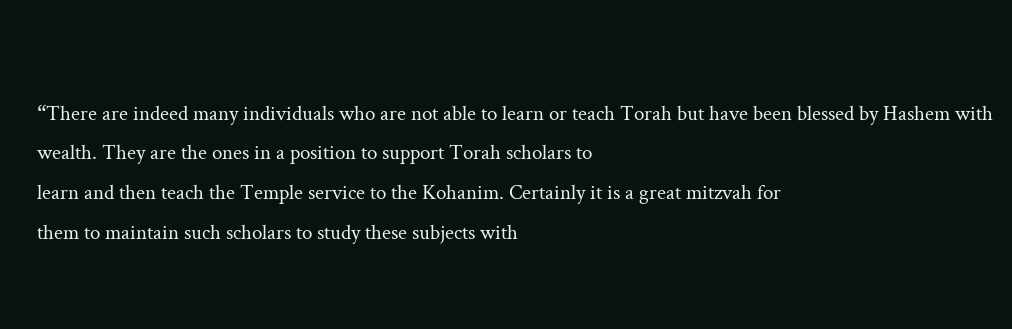“There are indeed many individuals who are not able to learn or teach Torah but have been blessed by Hashem with wealth. They are the ones in a position to support Torah scholars to
learn and then teach the Temple service to the Kohanim. Certainly it is a great mitzvah for
them to maintain such scholars to study these subjects with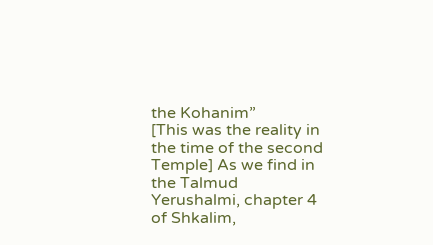the Kohanim”
[This was the reality in the time of the second Temple] As we find in the Talmud
Yerushalmi, chapter 4 of Shkalim,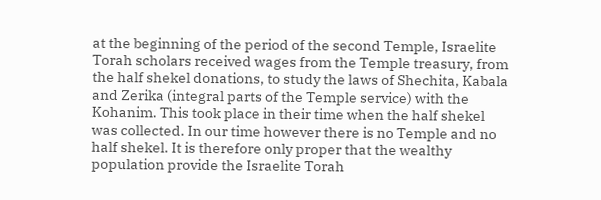at the beginning of the period of the second Temple, Israelite Torah scholars received wages from the Temple treasury, from the half shekel donations, to study the laws of Shechita, Kabala and Zerika (integral parts of the Temple service) with the
Kohanim. This took place in their time when the half shekel was collected. In our time however there is no Temple and no half shekel. It is therefore only proper that the wealthy population provide the Israelite Torah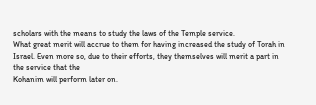scholars with the means to study the laws of the Temple service.
What great merit will accrue to them for having increased the study of Torah in Israel. Even more so, due to their efforts, they themselves will merit a part in the service that the
Kohanim will perform later on.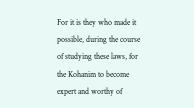For it is they who made it possible, during the course of studying these laws, for the Kohanim to become expert and worthy of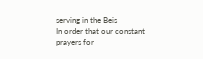serving in the Beis
In order that our constant prayers for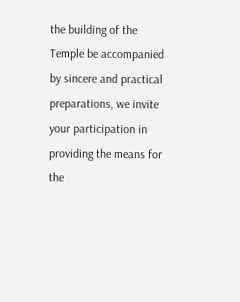the building of the Temple be accompanied by sincere and practical preparations, we invite your participation in providing the means for the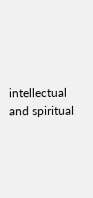intellectual and spiritual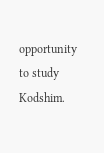opportunity to study Kodshim.